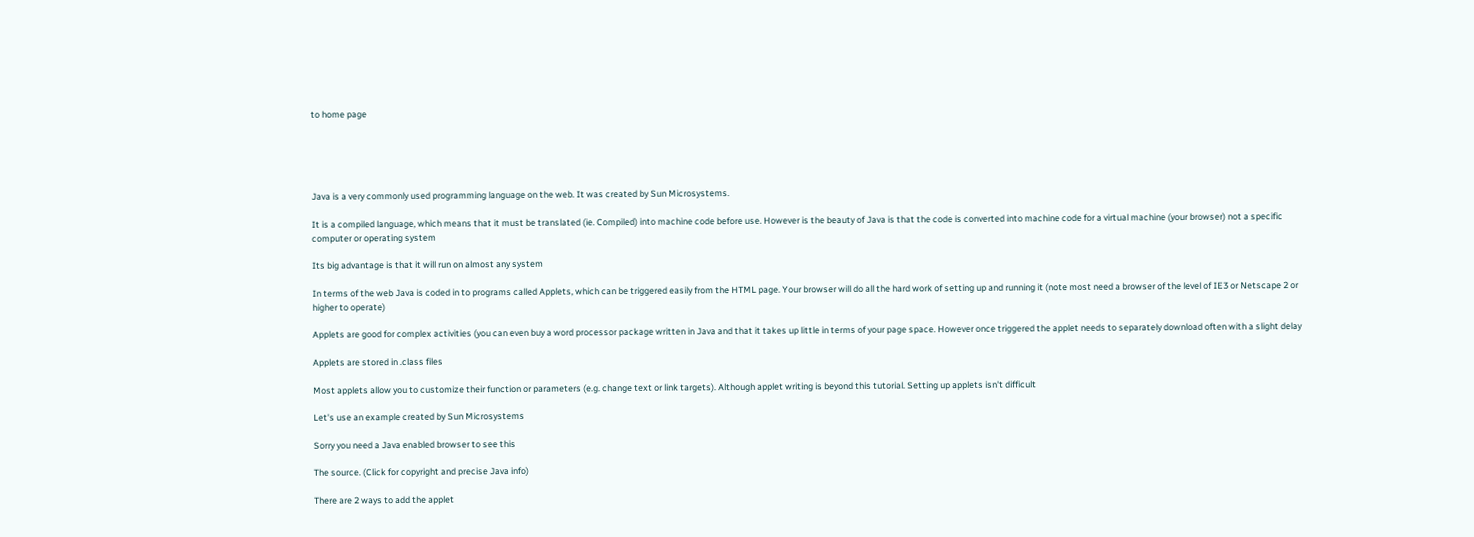to home page





Java is a very commonly used programming language on the web. It was created by Sun Microsystems.

It is a compiled language, which means that it must be translated (ie. Compiled) into machine code before use. However is the beauty of Java is that the code is converted into machine code for a virtual machine (your browser) not a specific computer or operating system

Its big advantage is that it will run on almost any system

In terms of the web Java is coded in to programs called Applets, which can be triggered easily from the HTML page. Your browser will do all the hard work of setting up and running it (note most need a browser of the level of IE3 or Netscape 2 or higher to operate)

Applets are good for complex activities (you can even buy a word processor package written in Java and that it takes up little in terms of your page space. However once triggered the applet needs to separately download often with a slight delay

Applets are stored in .class files

Most applets allow you to customize their function or parameters (e.g. change text or link targets). Although applet writing is beyond this tutorial. Setting up applets isn't difficult

Let's use an example created by Sun Microsystems

Sorry you need a Java enabled browser to see this

The source. (Click for copyright and precise Java info)

There are 2 ways to add the applet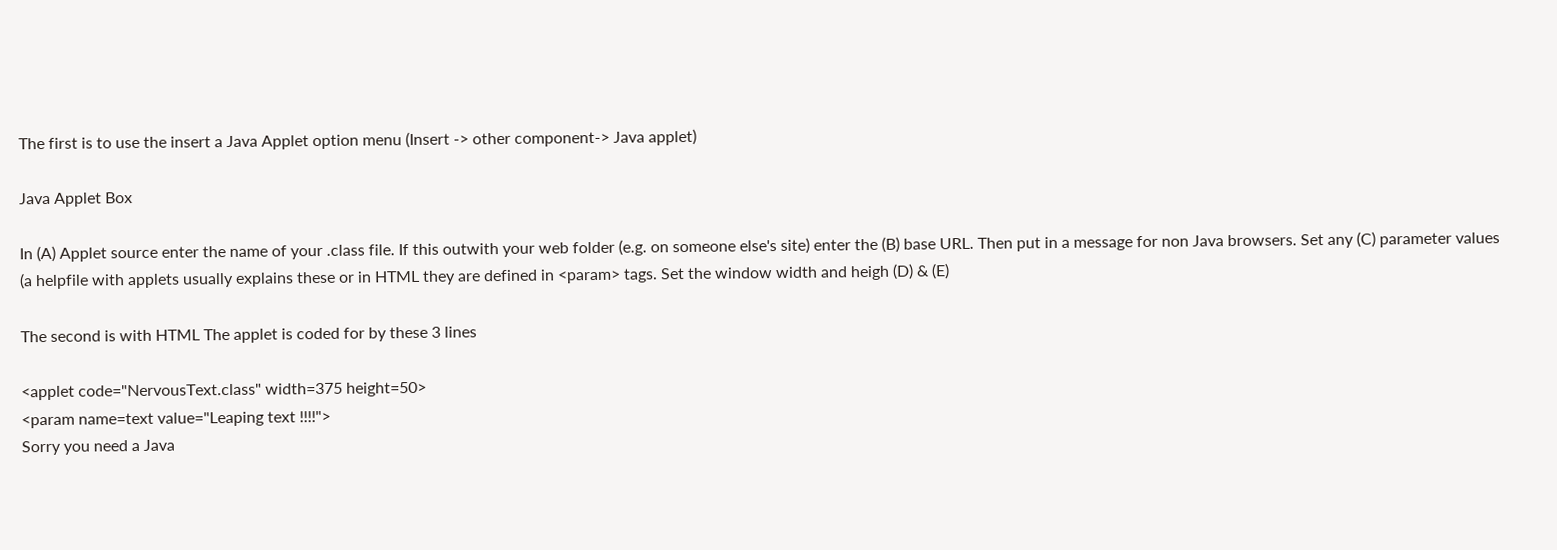The first is to use the insert a Java Applet option menu (Insert -> other component-> Java applet)

Java Applet Box

In (A) Applet source enter the name of your .class file. If this outwith your web folder (e.g. on someone else's site) enter the (B) base URL. Then put in a message for non Java browsers. Set any (C) parameter values (a helpfile with applets usually explains these or in HTML they are defined in <param> tags. Set the window width and heigh (D) & (E)

The second is with HTML The applet is coded for by these 3 lines

<applet code="NervousText.class" width=375 height=50>
<param name=text value="Leaping text !!!!">
Sorry you need a Java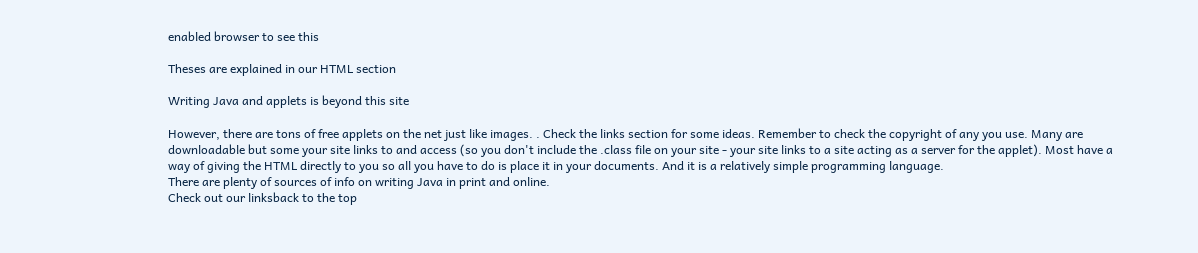enabled browser to see this

Theses are explained in our HTML section

Writing Java and applets is beyond this site

However, there are tons of free applets on the net just like images. . Check the links section for some ideas. Remember to check the copyright of any you use. Many are downloadable but some your site links to and access (so you don't include the .class file on your site - your site links to a site acting as a server for the applet). Most have a way of giving the HTML directly to you so all you have to do is place it in your documents. And it is a relatively simple programming language.
There are plenty of sources of info on writing Java in print and online.
Check out our linksback to the top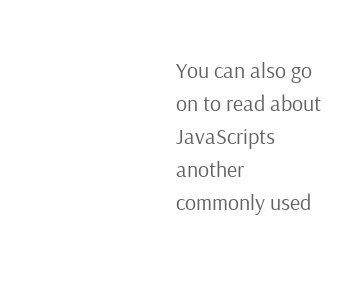You can also go on to read about JavaScripts another commonly used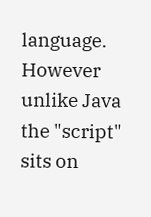language. However unlike Java the "script" sits on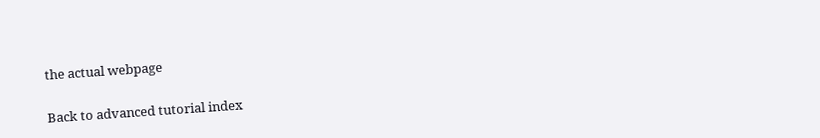the actual webpage

Back to advanced tutorial index